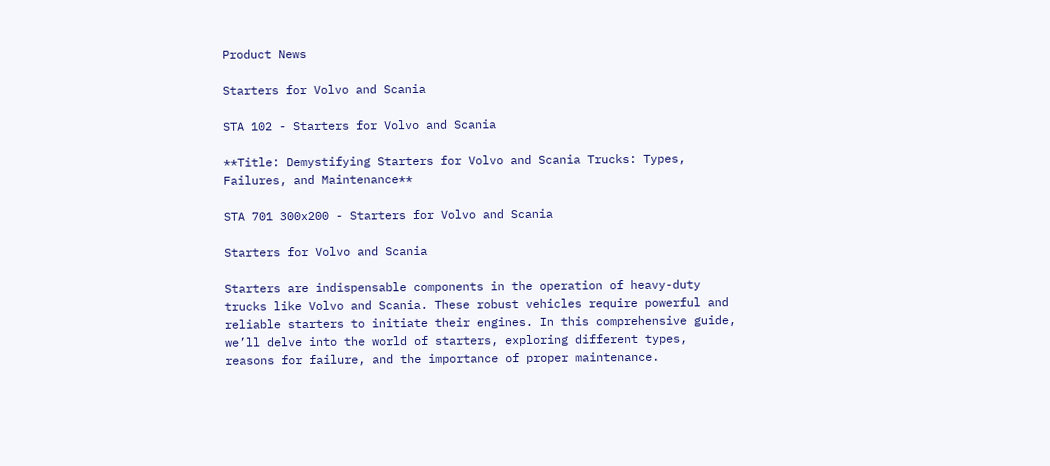Product News

Starters for Volvo and Scania

STA 102 - Starters for Volvo and Scania

**Title: Demystifying Starters for Volvo and Scania Trucks: Types, Failures, and Maintenance**

STA 701 300x200 - Starters for Volvo and Scania

Starters for Volvo and Scania

Starters are indispensable components in the operation of heavy-duty trucks like Volvo and Scania. These robust vehicles require powerful and reliable starters to initiate their engines. In this comprehensive guide, we’ll delve into the world of starters, exploring different types, reasons for failure, and the importance of proper maintenance.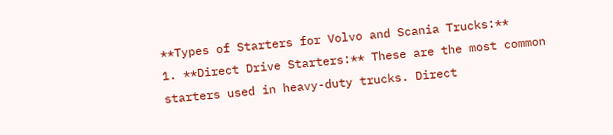**Types of Starters for Volvo and Scania Trucks:**
1. **Direct Drive Starters:** These are the most common starters used in heavy-duty trucks. Direct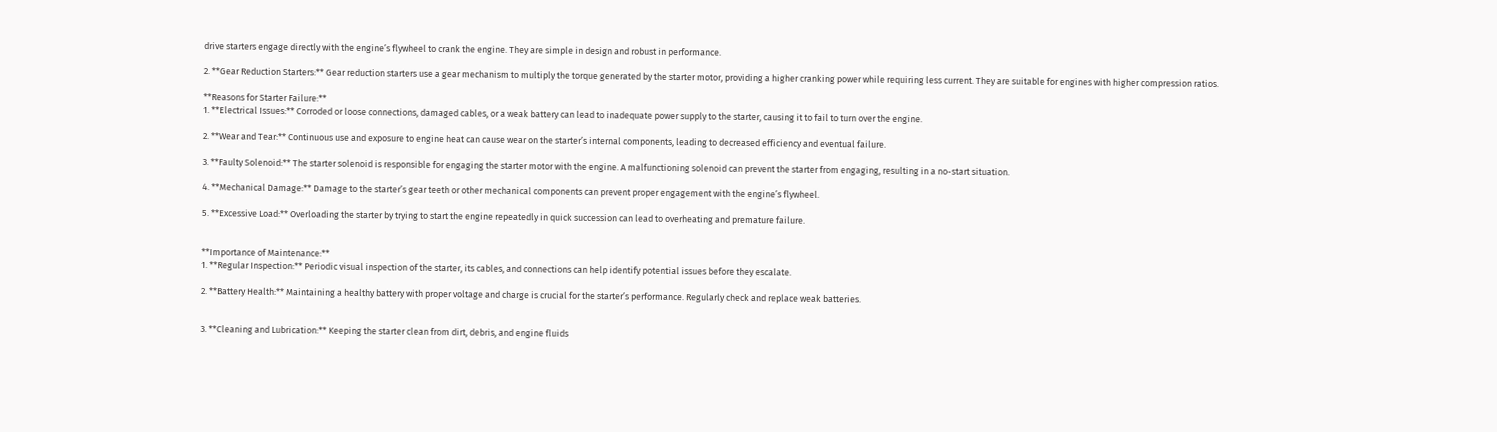drive starters engage directly with the engine’s flywheel to crank the engine. They are simple in design and robust in performance.

2. **Gear Reduction Starters:** Gear reduction starters use a gear mechanism to multiply the torque generated by the starter motor, providing a higher cranking power while requiring less current. They are suitable for engines with higher compression ratios.

**Reasons for Starter Failure:**
1. **Electrical Issues:** Corroded or loose connections, damaged cables, or a weak battery can lead to inadequate power supply to the starter, causing it to fail to turn over the engine.

2. **Wear and Tear:** Continuous use and exposure to engine heat can cause wear on the starter’s internal components, leading to decreased efficiency and eventual failure.

3. **Faulty Solenoid:** The starter solenoid is responsible for engaging the starter motor with the engine. A malfunctioning solenoid can prevent the starter from engaging, resulting in a no-start situation.

4. **Mechanical Damage:** Damage to the starter’s gear teeth or other mechanical components can prevent proper engagement with the engine’s flywheel.

5. **Excessive Load:** Overloading the starter by trying to start the engine repeatedly in quick succession can lead to overheating and premature failure.


**Importance of Maintenance:**
1. **Regular Inspection:** Periodic visual inspection of the starter, its cables, and connections can help identify potential issues before they escalate.

2. **Battery Health:** Maintaining a healthy battery with proper voltage and charge is crucial for the starter’s performance. Regularly check and replace weak batteries.


3. **Cleaning and Lubrication:** Keeping the starter clean from dirt, debris, and engine fluids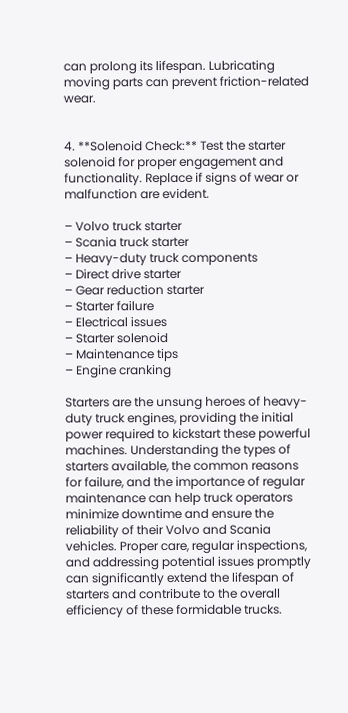can prolong its lifespan. Lubricating moving parts can prevent friction-related wear.


4. **Solenoid Check:** Test the starter solenoid for proper engagement and functionality. Replace if signs of wear or malfunction are evident.

– Volvo truck starter
– Scania truck starter
– Heavy-duty truck components
– Direct drive starter
– Gear reduction starter
– Starter failure
– Electrical issues
– Starter solenoid
– Maintenance tips
– Engine cranking

Starters are the unsung heroes of heavy-duty truck engines, providing the initial power required to kickstart these powerful machines. Understanding the types of starters available, the common reasons for failure, and the importance of regular maintenance can help truck operators minimize downtime and ensure the reliability of their Volvo and Scania vehicles. Proper care, regular inspections, and addressing potential issues promptly can significantly extend the lifespan of starters and contribute to the overall efficiency of these formidable trucks.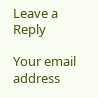Leave a Reply

Your email address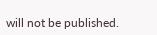will not be published.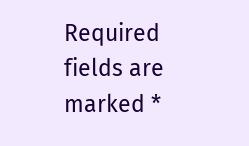Required fields are marked *